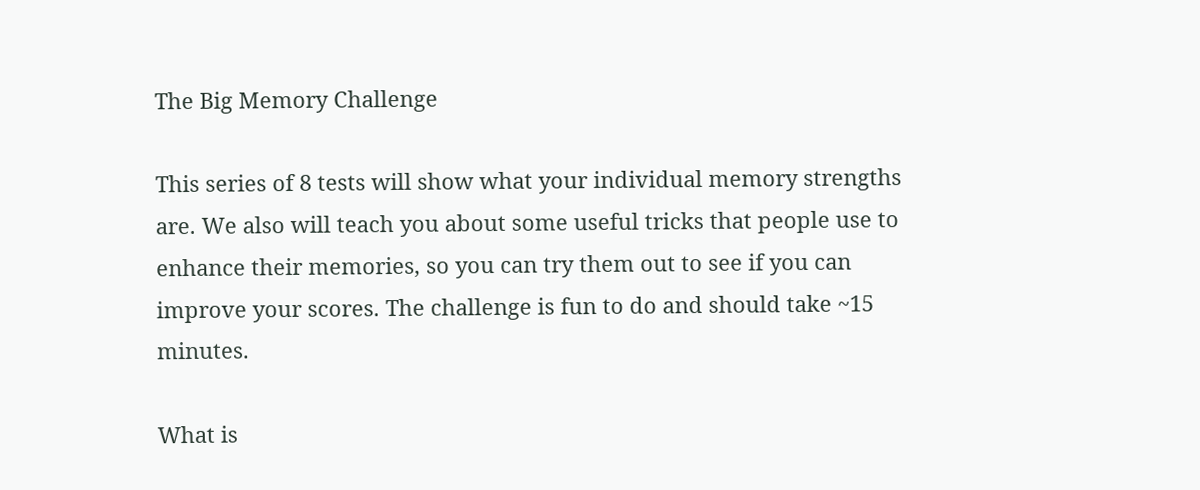The Big Memory Challenge

This series of 8 tests will show what your individual memory strengths are. We also will teach you about some useful tricks that people use to enhance their memories, so you can try them out to see if you can improve your scores. The challenge is fun to do and should take ~15 minutes.

What is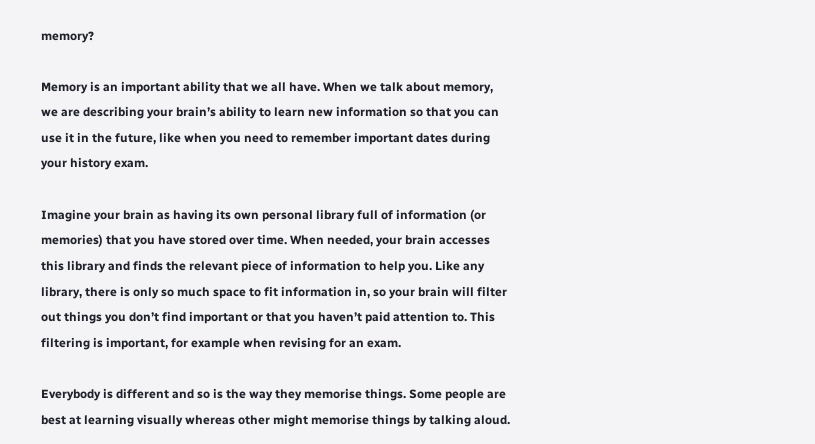memory?

Memory is an important ability that we all have. When we talk about memory, we are describing your brain’s ability to learn new information so that you can use it in the future, like when you need to remember important dates during your history exam.

Imagine your brain as having its own personal library full of information (or memories) that you have stored over time. When needed, your brain accesses this library and finds the relevant piece of information to help you. Like any library, there is only so much space to fit information in, so your brain will filter out things you don’t find important or that you haven’t paid attention to. This filtering is important, for example when revising for an exam.

Everybody is different and so is the way they memorise things. Some people are best at learning visually whereas other might memorise things by talking aloud.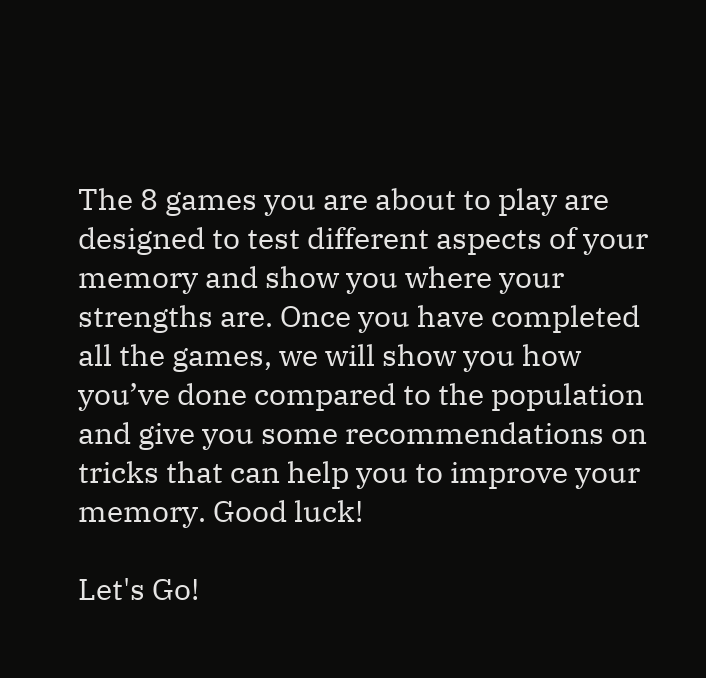The 8 games you are about to play are designed to test different aspects of your memory and show you where your strengths are. Once you have completed all the games, we will show you how you’ve done compared to the population and give you some recommendations on tricks that can help you to improve your memory. Good luck!

Let's Go!